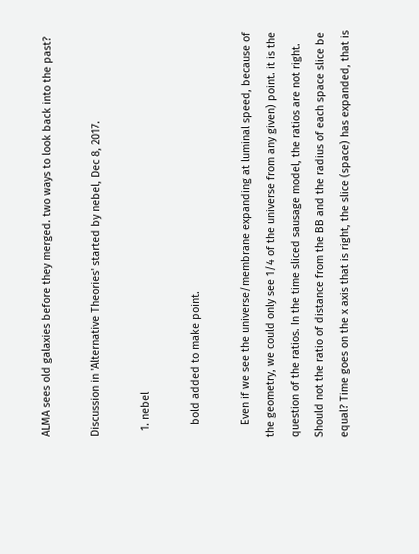ALMA sees old galaxies before they merged. two ways to look back into the past?

Discussion in 'Alternative Theories' started by nebel, Dec 8, 2017.

  1. nebel

    bold added to make point.

    Even if we see the universe/membrane expanding at luminal speed, because of the geometry, we could only see 1/4 of the universe from any given) point. it is the question of the ratios. In the time sliced sausage model, the ratios are not right. Should not the ratio of distance from the BB and the radius of each space slice be equal? Time goes on the x axis that is right, the slice (space) has expanded, that is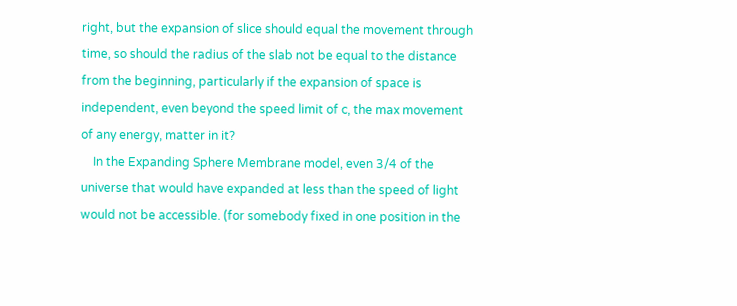right, but the expansion of slice should equal the movement through time, so should the radius of the slab not be equal to the distance from the beginning, particularly if the expansion of space is independent, even beyond the speed limit of c, the max movement of any energy, matter in it?
    In the Expanding Sphere Membrane model, even 3/4 of the universe that would have expanded at less than the speed of light would not be accessible. (for somebody fixed in one position in the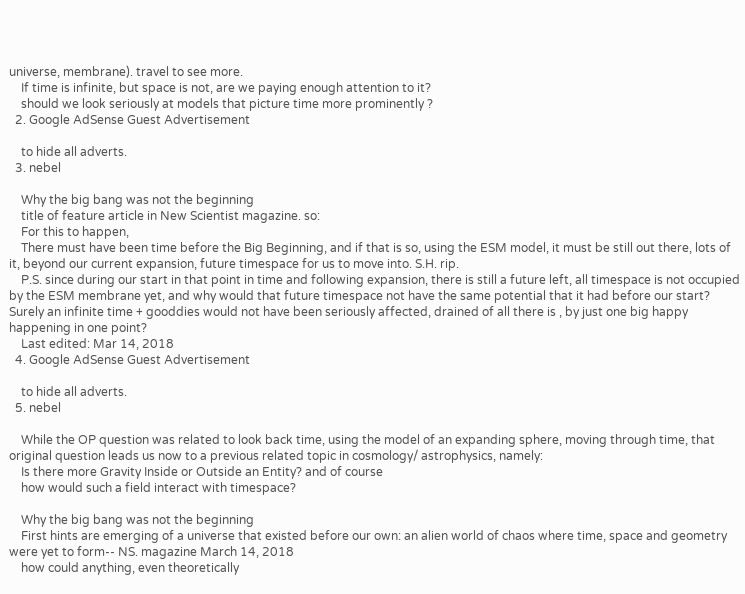universe, membrane). travel to see more.
    If time is infinite, but space is not, are we paying enough attention to it?
    should we look seriously at models that picture time more prominently ?
  2. Google AdSense Guest Advertisement

    to hide all adverts.
  3. nebel

    Why the big bang was not the beginning
    title of feature article in New Scientist magazine. so:
    For this to happen,
    There must have been time before the Big Beginning, and if that is so, using the ESM model, it must be still out there, lots of it, beyond our current expansion, future timespace for us to move into. S.H. rip.
    P.S. since during our start in that point in time and following expansion, there is still a future left, all timespace is not occupied by the ESM membrane yet, and why would that future timespace not have the same potential that it had before our start? Surely an infinite time + gooddies would not have been seriously affected, drained of all there is , by just one big happy happening in one point?
    Last edited: Mar 14, 2018
  4. Google AdSense Guest Advertisement

    to hide all adverts.
  5. nebel

    While the OP question was related to look back time, using the model of an expanding sphere, moving through time, that original question leads us now to a previous related topic in cosmology/ astrophysics, namely:
    Is there more Gravity Inside or Outside an Entity? and of course
    how would such a field interact with timespace?

    Why the big bang was not the beginning
    First hints are emerging of a universe that existed before our own: an alien world of chaos where time, space and geometry were yet to form-- NS. magazine March 14, 2018
    how could anything, even theoretically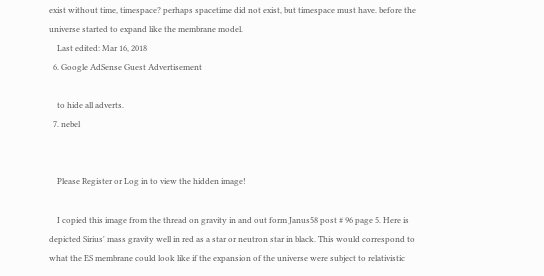exist without time, timespace? perhaps spacetime did not exist, but timespace must have. before the universe started to expand like the membrane model.
    Last edited: Mar 16, 2018
  6. Google AdSense Guest Advertisement

    to hide all adverts.
  7. nebel


    Please Register or Log in to view the hidden image!

    I copied this image from the thread on gravity in and out form Janus58 post # 96 page 5. Here is depicted Sirius' mass gravity well in red as a star or neutron star in black. This would correspond to what the ES membrane could look like if the expansion of the universe were subject to relativistic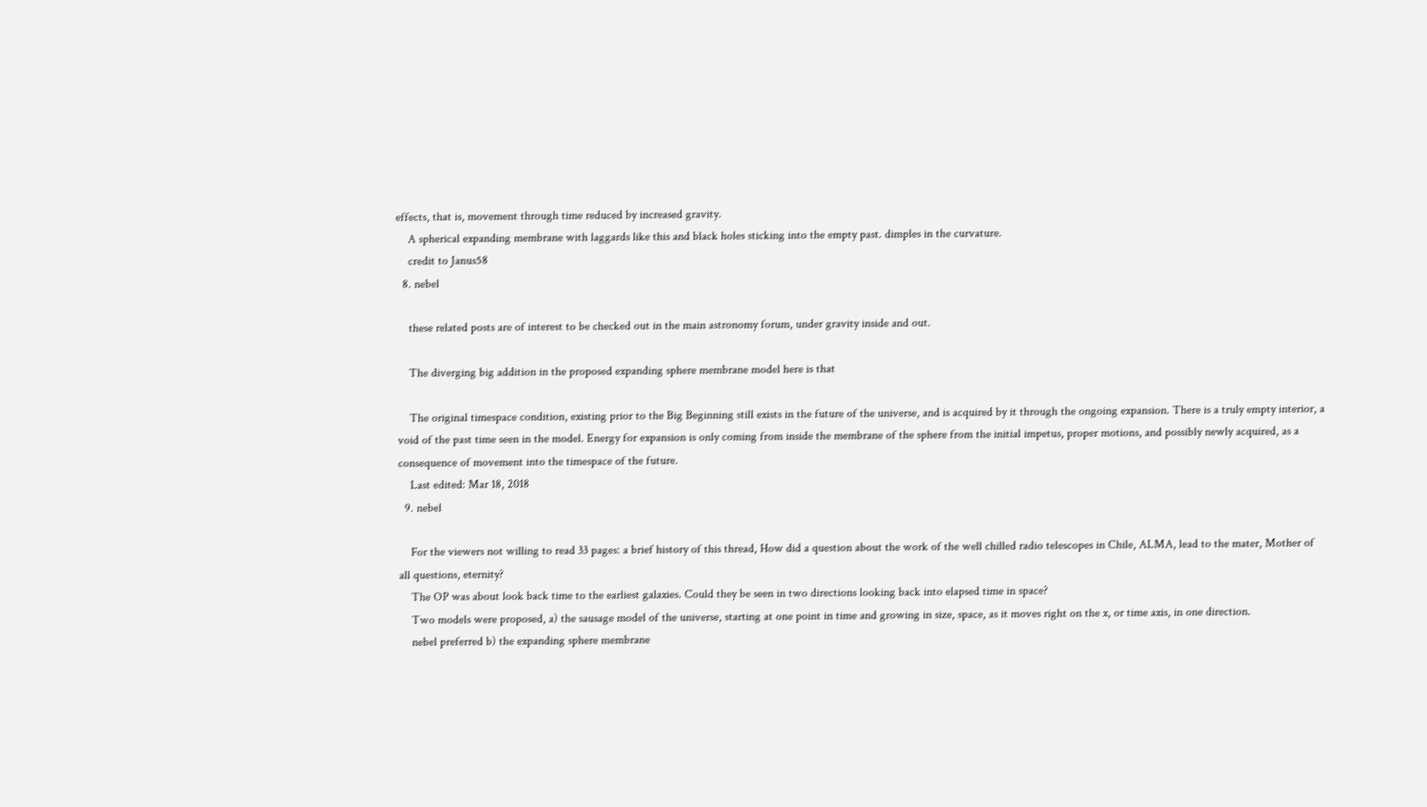effects, that is, movement through time reduced by increased gravity.
    A spherical expanding membrane with laggards like this and black holes sticking into the empty past. dimples in the curvature.
    credit to Janus58
  8. nebel

    these related posts are of interest to be checked out in the main astronomy forum, under gravity inside and out.

    The diverging big addition in the proposed expanding sphere membrane model here is that

    The original timespace condition, existing prior to the Big Beginning still exists in the future of the universe, and is acquired by it through the ongoing expansion. There is a truly empty interior, a void of the past time seen in the model. Energy for expansion is only coming from inside the membrane of the sphere from the initial impetus, proper motions, and possibly newly acquired, as a consequence of movement into the timespace of the future.
    Last edited: Mar 18, 2018
  9. nebel

    For the viewers not willing to read 33 pages: a brief history of this thread, How did a question about the work of the well chilled radio telescopes in Chile, ALMA, lead to the mater, Mother of all questions, eternity?
    The OP was about look back time to the earliest galaxies. Could they be seen in two directions looking back into elapsed time in space?
    Two models were proposed, a) the sausage model of the universe, starting at one point in time and growing in size, space, as it moves right on the x, or time axis, in one direction.
    nebel preferred b) the expanding sphere membrane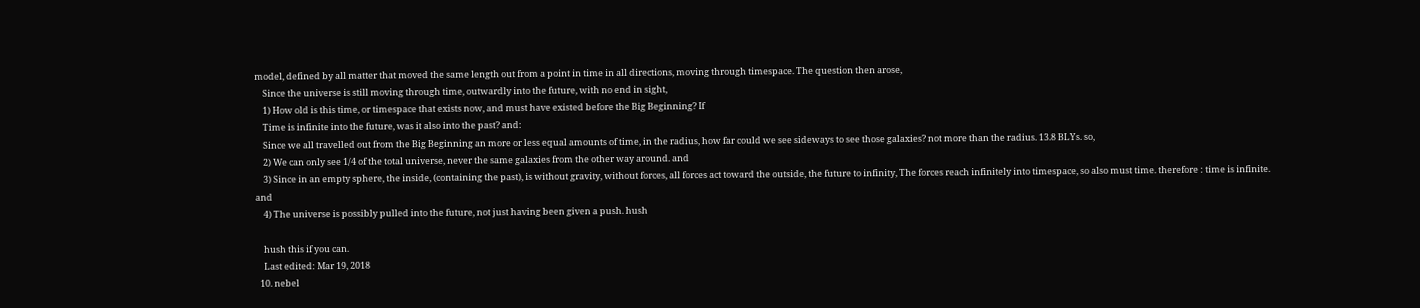model, defined by all matter that moved the same length out from a point in time in all directions, moving through timespace. The question then arose,
    Since the universe is still moving through time, outwardly into the future, with no end in sight,
    1) How old is this time, or timespace that exists now, and must have existed before the Big Beginning? If
    Time is infinite into the future, was it also into the past? and:
    Since we all travelled out from the Big Beginning an more or less equal amounts of time, in the radius, how far could we see sideways to see those galaxies? not more than the radius. 13.8 BLYs. so,
    2) We can only see 1/4 of the total universe, never the same galaxies from the other way around. and
    3) Since in an empty sphere, the inside, (containing the past), is without gravity, without forces, all forces act toward the outside, the future to infinity, The forces reach infinitely into timespace, so also must time. therefore : time is infinite. and
    4) The universe is possibly pulled into the future, not just having been given a push. hush

    hush this if you can.
    Last edited: Mar 19, 2018
  10. nebel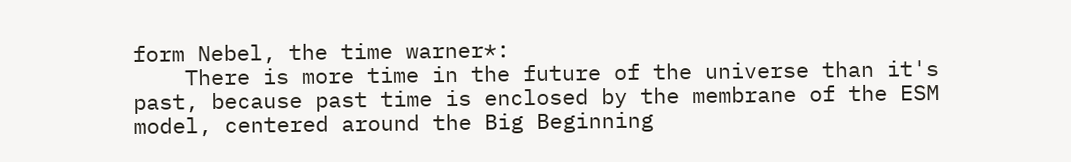form Nebel, the time warner*:
    There is more time in the future of the universe than it's past, because past time is enclosed by the membrane of the ESM model, centered around the Big Beginning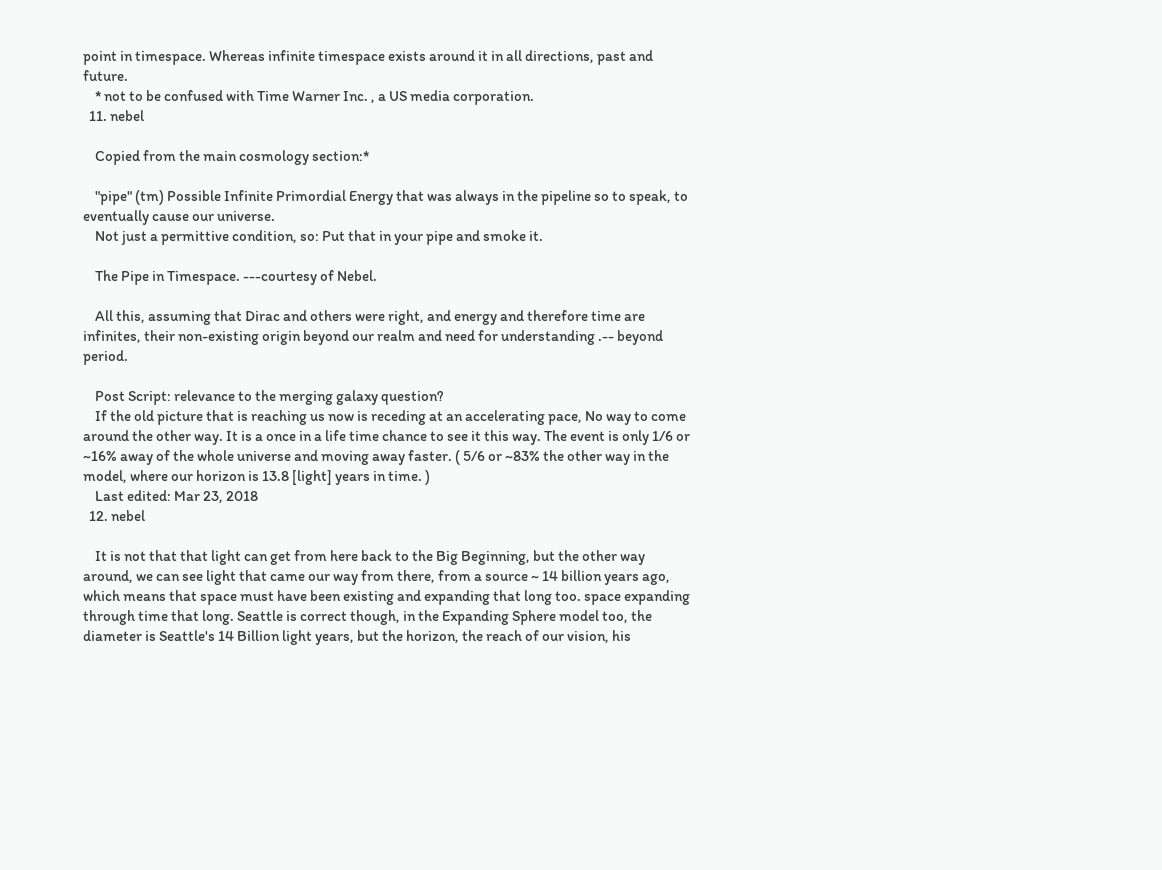point in timespace. Whereas infinite timespace exists around it in all directions, past and future.
    * not to be confused with Time Warner Inc. , a US media corporation.
  11. nebel

    Copied from the main cosmology section:*

    "pipe" (tm) Possible Infinite Primordial Energy that was always in the pipeline so to speak, to eventually cause our universe.
    Not just a permittive condition, so: Put that in your pipe and smoke it.

    The Pipe in Timespace. ---courtesy of Nebel.

    All this, assuming that Dirac and others were right, and energy and therefore time are infinites, their non-existing origin beyond our realm and need for understanding .-- beyond period.

    Post Script: relevance to the merging galaxy question?
    If the old picture that is reaching us now is receding at an accelerating pace, No way to come around the other way. It is a once in a life time chance to see it this way. The event is only 1/6 or ~16% away of the whole universe and moving away faster. ( 5/6 or ~83% the other way in the model, where our horizon is 13.8 [light] years in time. )
    Last edited: Mar 23, 2018
  12. nebel

    It is not that that light can get from here back to the Big Beginning, but the other way around, we can see light that came our way from there, from a source ~ 14 billion years ago, which means that space must have been existing and expanding that long too. space expanding through time that long. Seattle is correct though, in the Expanding Sphere model too, the diameter is Seattle's 14 Billion light years, but the horizon, the reach of our vision, his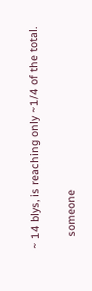~ 14 blys, is reaching only ~1/4 of the total.

    someone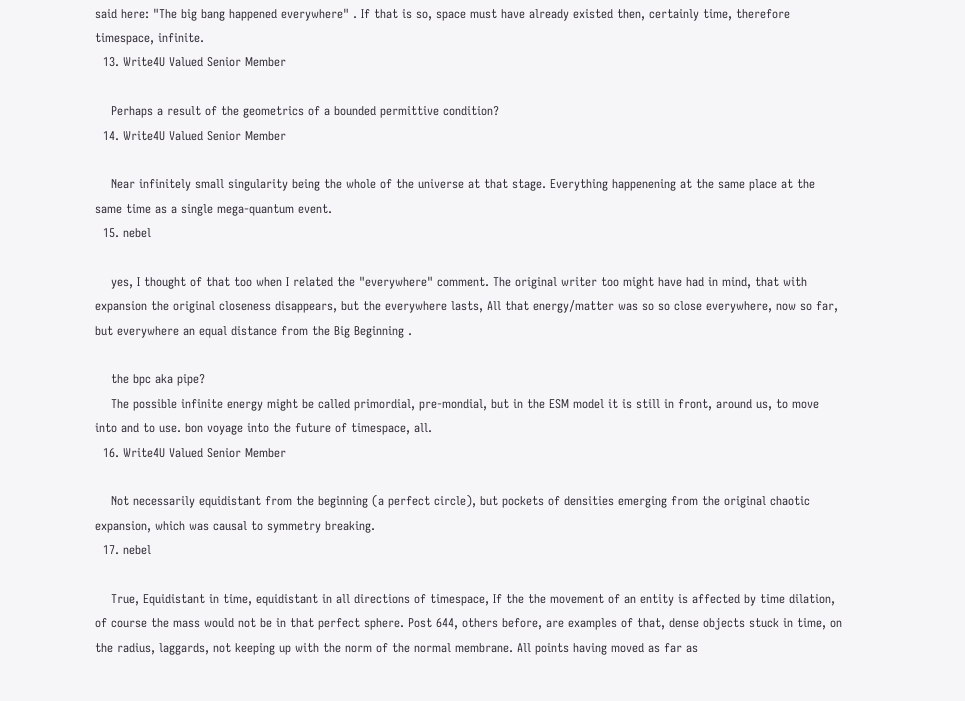said here: "The big bang happened everywhere" . If that is so, space must have already existed then, certainly time, therefore timespace, infinite.
  13. Write4U Valued Senior Member

    Perhaps a result of the geometrics of a bounded permittive condition?
  14. Write4U Valued Senior Member

    Near infinitely small singularity being the whole of the universe at that stage. Everything happenening at the same place at the same time as a single mega-quantum event.
  15. nebel

    yes, I thought of that too when I related the "everywhere" comment. The original writer too might have had in mind, that with expansion the original closeness disappears, but the everywhere lasts, All that energy/matter was so so close everywhere, now so far, but everywhere an equal distance from the Big Beginning .

    the bpc aka pipe?
    The possible infinite energy might be called primordial, pre-mondial, but in the ESM model it is still in front, around us, to move into and to use. bon voyage into the future of timespace, all.
  16. Write4U Valued Senior Member

    Not necessarily equidistant from the beginning (a perfect circle), but pockets of densities emerging from the original chaotic expansion, which was causal to symmetry breaking.
  17. nebel

    True, Equidistant in time, equidistant in all directions of timespace, If the the movement of an entity is affected by time dilation, of course the mass would not be in that perfect sphere. Post 644, others before, are examples of that, dense objects stuck in time, on the radius, laggards, not keeping up with the norm of the normal membrane. All points having moved as far as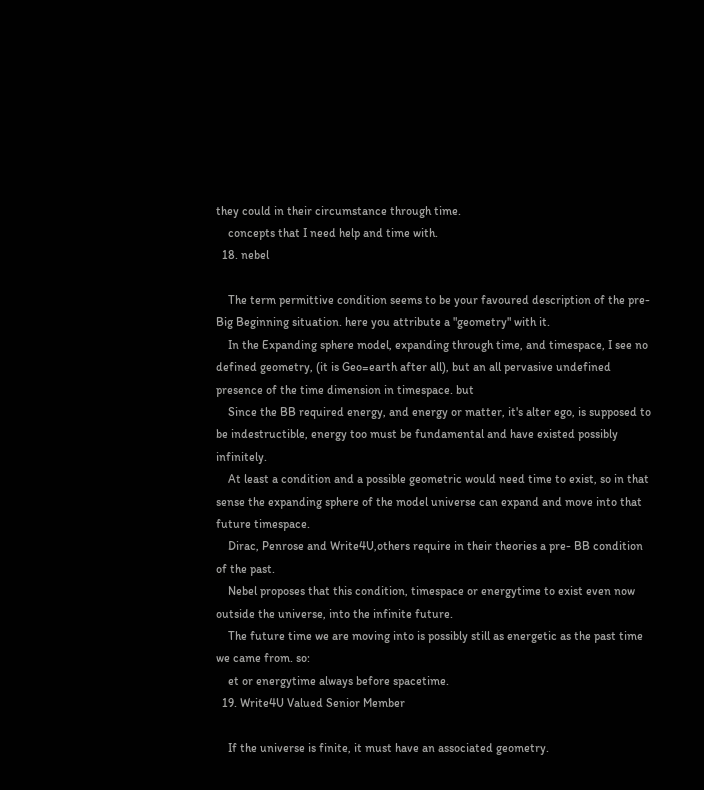they could in their circumstance through time.
    concepts that I need help and time with.
  18. nebel

    The term permittive condition seems to be your favoured description of the pre-Big Beginning situation. here you attribute a "geometry" with it.
    In the Expanding sphere model, expanding through time, and timespace, I see no defined geometry, (it is Geo=earth after all), but an all pervasive undefined presence of the time dimension in timespace. but
    Since the BB required energy, and energy or matter, it's alter ego, is supposed to be indestructible, energy too must be fundamental and have existed possibly infinitely.
    At least a condition and a possible geometric would need time to exist, so in that sense the expanding sphere of the model universe can expand and move into that future timespace.
    Dirac, Penrose and Write4U,others require in their theories a pre- BB condition of the past.
    Nebel proposes that this condition, timespace or energytime to exist even now outside the universe, into the infinite future.
    The future time we are moving into is possibly still as energetic as the past time we came from. so:
    et or energytime always before spacetime.
  19. Write4U Valued Senior Member

    If the universe is finite, it must have an associated geometry.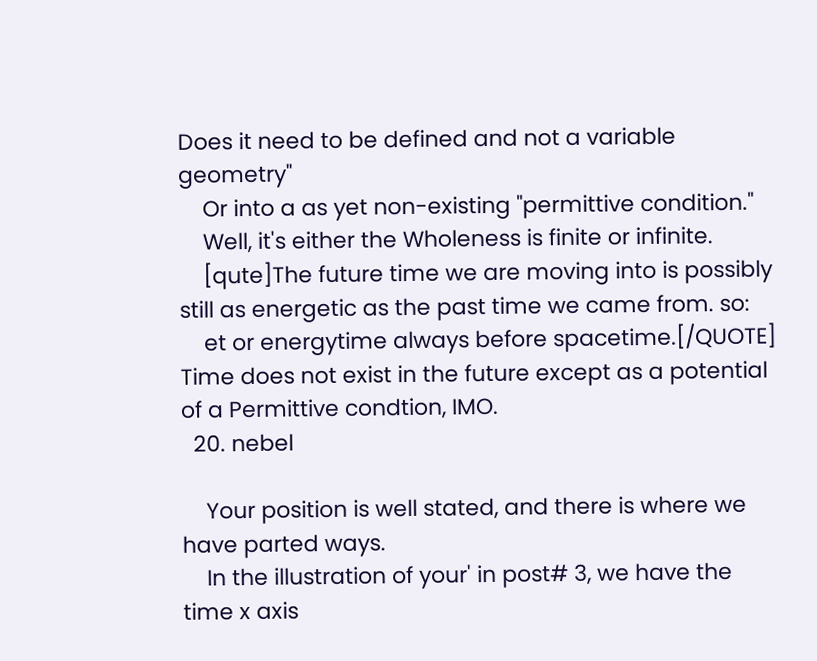Does it need to be defined and not a variable geometry"
    Or into a as yet non-existing "permittive condition."
    Well, it's either the Wholeness is finite or infinite.
    [qute]The future time we are moving into is possibly still as energetic as the past time we came from. so:
    et or energytime always before spacetime.[/QUOTE] Time does not exist in the future except as a potential of a Permittive condtion, IMO.
  20. nebel

    Your position is well stated, and there is where we have parted ways.
    In the illustration of your' in post# 3, we have the time x axis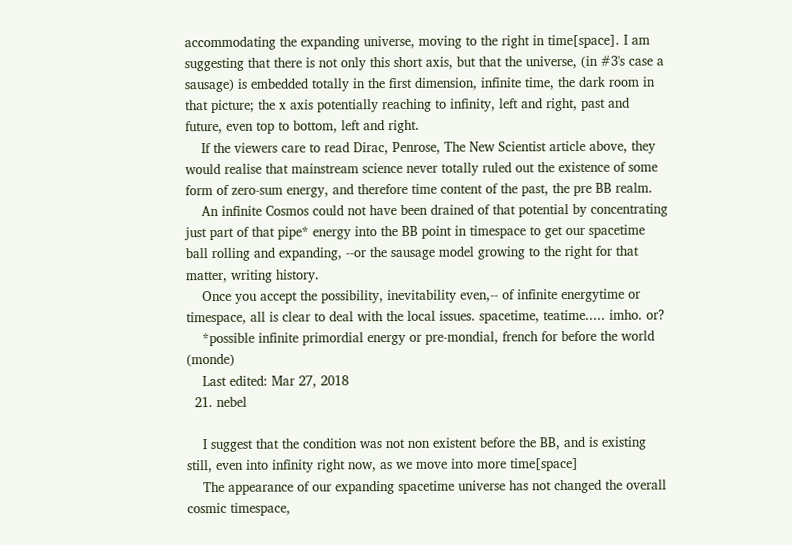accommodating the expanding universe, moving to the right in time[space]. I am suggesting that there is not only this short axis, but that the universe, (in #3's case a sausage) is embedded totally in the first dimension, infinite time, the dark room in that picture; the x axis potentially reaching to infinity, left and right, past and future, even top to bottom, left and right.
    If the viewers care to read Dirac, Penrose, The New Scientist article above, they would realise that mainstream science never totally ruled out the existence of some form of zero-sum energy, and therefore time content of the past, the pre BB realm.
    An infinite Cosmos could not have been drained of that potential by concentrating just part of that pipe* energy into the BB point in timespace to get our spacetime ball rolling and expanding, --or the sausage model growing to the right for that matter, writing history.
    Once you accept the possibility, inevitability even,-- of infinite energytime or timespace, all is clear to deal with the local issues. spacetime, teatime..... imho. or?
    *possible infinite primordial energy or pre-mondial, french for before the world (monde)
    Last edited: Mar 27, 2018
  21. nebel

    I suggest that the condition was not non existent before the BB, and is existing still, even into infinity right now, as we move into more time[space]
    The appearance of our expanding spacetime universe has not changed the overall cosmic timespace,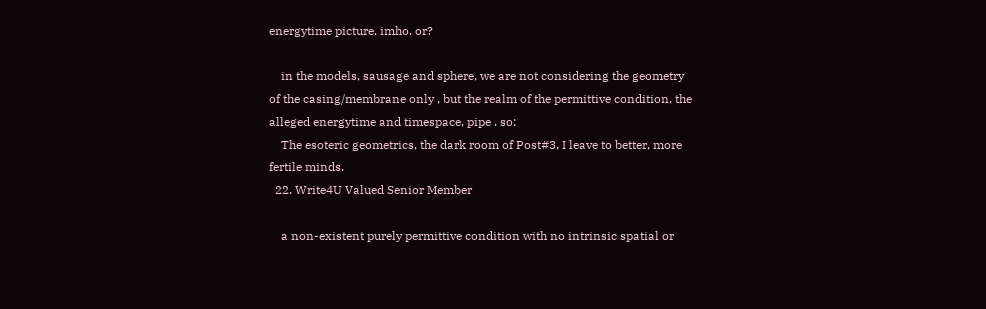energytime picture. imho. or?

    in the models, sausage and sphere, we are not considering the geometry of the casing/membrane only , but the realm of the permittive condition, the alleged energytime and timespace, pipe . so:
    The esoteric geometrics, the dark room of Post#3, I leave to better, more fertile minds.
  22. Write4U Valued Senior Member

    a non-existent purely permittive condition with no intrinsic spatial or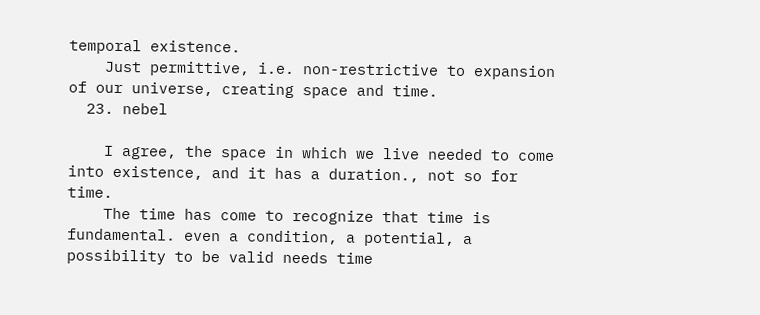temporal existence.
    Just permittive, i.e. non-restrictive to expansion of our universe, creating space and time.
  23. nebel

    I agree, the space in which we live needed to come into existence, and it has a duration., not so for time.
    The time has come to recognize that time is fundamental. even a condition, a potential, a possibility to be valid needs time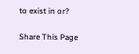to exist in or?

Share This Page